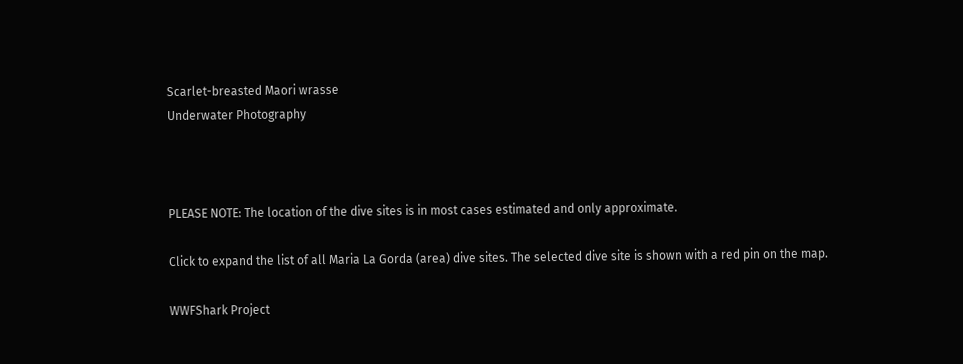Scarlet-breasted Maori wrasse
Underwater Photography



PLEASE NOTE: The location of the dive sites is in most cases estimated and only approximate.

Click to expand the list of all Maria La Gorda (area) dive sites. The selected dive site is shown with a red pin on the map.

WWFShark Project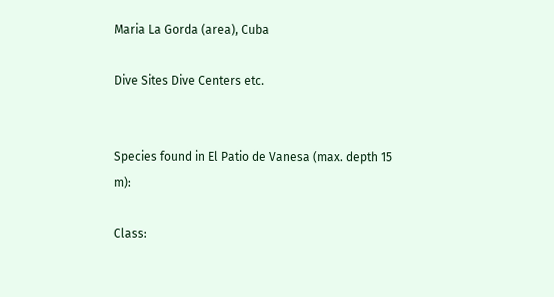Maria La Gorda (area), Cuba

Dive Sites Dive Centers etc.


Species found in El Patio de Vanesa (max. depth 15 m):

Class: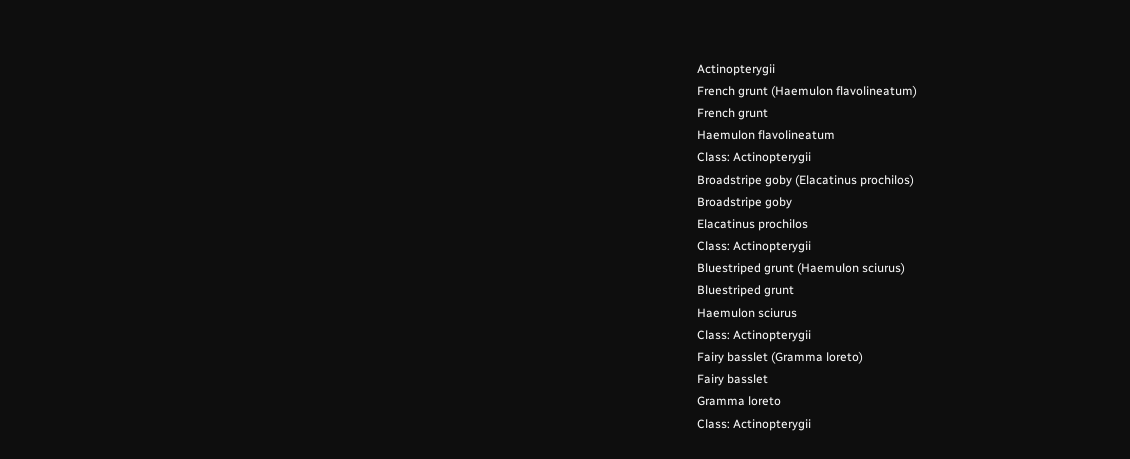Actinopterygii
French grunt (Haemulon flavolineatum)
French grunt
Haemulon flavolineatum
Class: Actinopterygii
Broadstripe goby (Elacatinus prochilos)
Broadstripe goby
Elacatinus prochilos
Class: Actinopterygii
Bluestriped grunt (Haemulon sciurus)
Bluestriped grunt
Haemulon sciurus
Class: Actinopterygii
Fairy basslet (Gramma loreto)
Fairy basslet
Gramma loreto
Class: Actinopterygii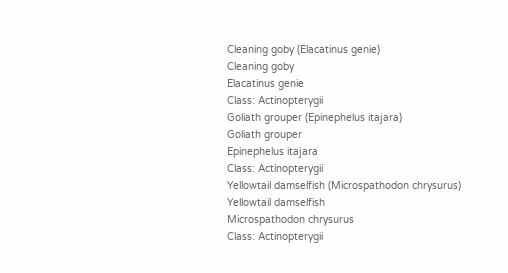Cleaning goby (Elacatinus genie)
Cleaning goby
Elacatinus genie
Class: Actinopterygii
Goliath grouper (Epinephelus itajara)
Goliath grouper
Epinephelus itajara
Class: Actinopterygii
Yellowtail damselfish (Microspathodon chrysurus)
Yellowtail damselfish
Microspathodon chrysurus
Class: Actinopterygii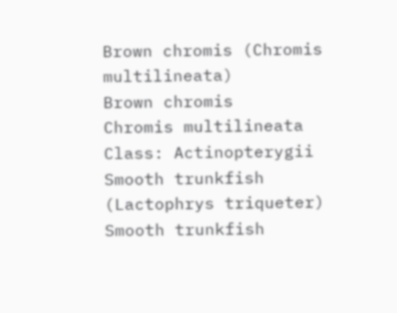Brown chromis (Chromis multilineata)
Brown chromis
Chromis multilineata
Class: Actinopterygii
Smooth trunkfish (Lactophrys triqueter)
Smooth trunkfish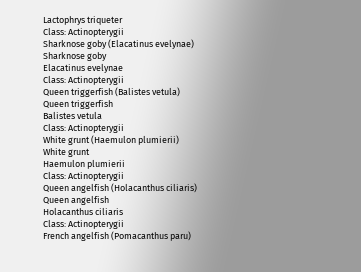Lactophrys triqueter
Class: Actinopterygii
Sharknose goby (Elacatinus evelynae)
Sharknose goby
Elacatinus evelynae
Class: Actinopterygii
Queen triggerfish (Balistes vetula)
Queen triggerfish
Balistes vetula
Class: Actinopterygii
White grunt (Haemulon plumierii)
White grunt
Haemulon plumierii
Class: Actinopterygii
Queen angelfish (Holacanthus ciliaris)
Queen angelfish
Holacanthus ciliaris
Class: Actinopterygii
French angelfish (Pomacanthus paru)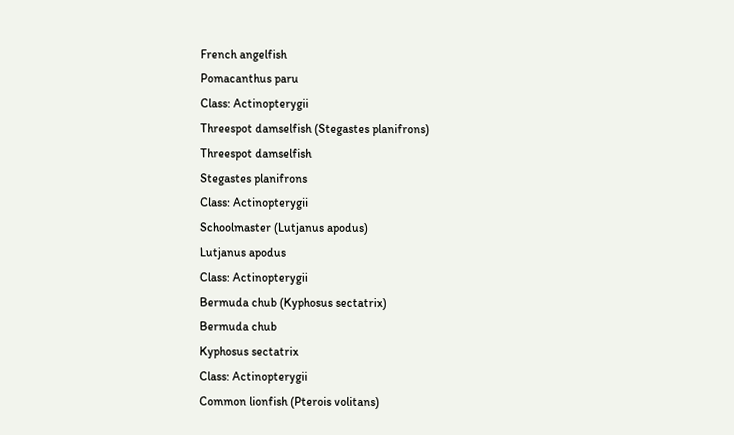French angelfish
Pomacanthus paru
Class: Actinopterygii
Threespot damselfish (Stegastes planifrons)
Threespot damselfish
Stegastes planifrons
Class: Actinopterygii
Schoolmaster (Lutjanus apodus)
Lutjanus apodus
Class: Actinopterygii
Bermuda chub (Kyphosus sectatrix)
Bermuda chub
Kyphosus sectatrix
Class: Actinopterygii
Common lionfish (Pterois volitans)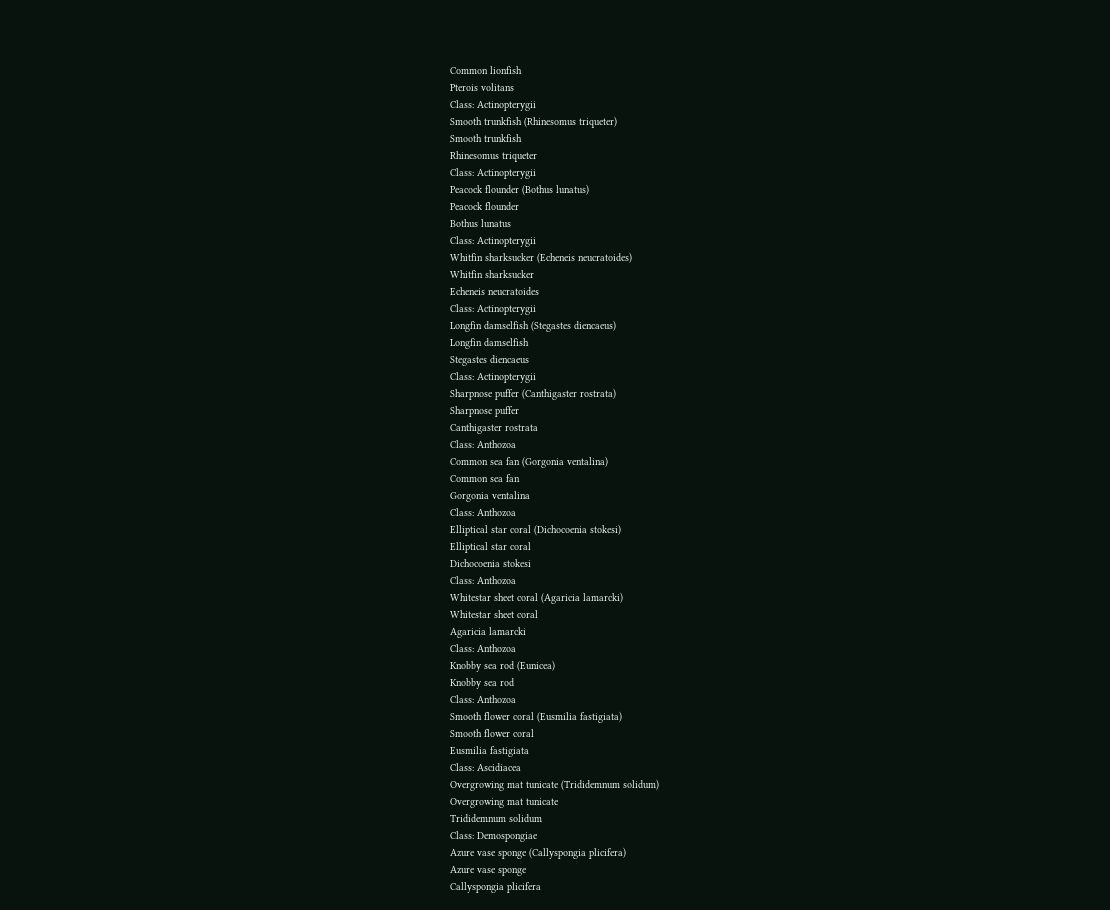Common lionfish
Pterois volitans
Class: Actinopterygii
Smooth trunkfish (Rhinesomus triqueter)
Smooth trunkfish
Rhinesomus triqueter
Class: Actinopterygii
Peacock flounder (Bothus lunatus)
Peacock flounder
Bothus lunatus
Class: Actinopterygii
Whitfin sharksucker (Echeneis neucratoides)
Whitfin sharksucker
Echeneis neucratoides
Class: Actinopterygii
Longfin damselfish (Stegastes diencaeus)
Longfin damselfish
Stegastes diencaeus
Class: Actinopterygii
Sharpnose puffer (Canthigaster rostrata)
Sharpnose puffer
Canthigaster rostrata
Class: Anthozoa
Common sea fan (Gorgonia ventalina)
Common sea fan
Gorgonia ventalina
Class: Anthozoa
Elliptical star coral (Dichocoenia stokesi)
Elliptical star coral
Dichocoenia stokesi
Class: Anthozoa
Whitestar sheet coral (Agaricia lamarcki)
Whitestar sheet coral
Agaricia lamarcki
Class: Anthozoa
Knobby sea rod (Eunicea)
Knobby sea rod
Class: Anthozoa
Smooth flower coral (Eusmilia fastigiata)
Smooth flower coral
Eusmilia fastigiata
Class: Ascidiacea
Overgrowing mat tunicate (Trididemnum solidum)
Overgrowing mat tunicate
Trididemnum solidum
Class: Demospongiae
Azure vase sponge (Callyspongia plicifera)
Azure vase sponge
Callyspongia plicifera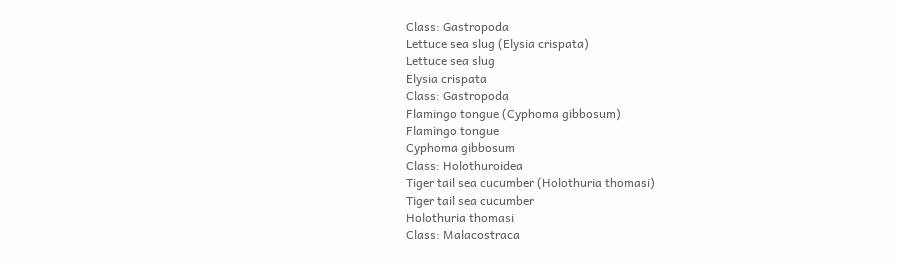Class: Gastropoda
Lettuce sea slug (Elysia crispata)
Lettuce sea slug
Elysia crispata
Class: Gastropoda
Flamingo tongue (Cyphoma gibbosum)
Flamingo tongue
Cyphoma gibbosum
Class: Holothuroidea
Tiger tail sea cucumber (Holothuria thomasi)
Tiger tail sea cucumber
Holothuria thomasi
Class: Malacostraca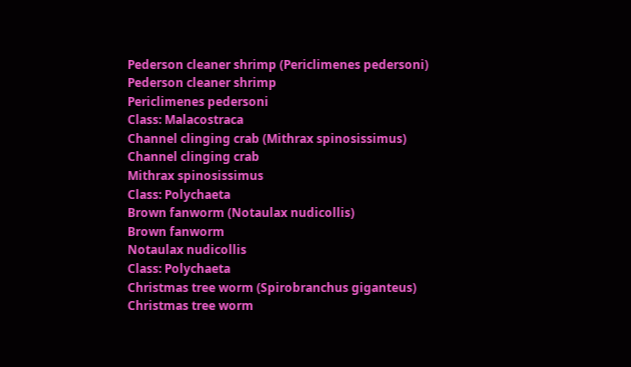Pederson cleaner shrimp (Periclimenes pedersoni)
Pederson cleaner shrimp
Periclimenes pedersoni
Class: Malacostraca
Channel clinging crab (Mithrax spinosissimus)
Channel clinging crab
Mithrax spinosissimus
Class: Polychaeta
Brown fanworm (Notaulax nudicollis)
Brown fanworm
Notaulax nudicollis
Class: Polychaeta
Christmas tree worm (Spirobranchus giganteus)
Christmas tree worm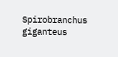Spirobranchus giganteus